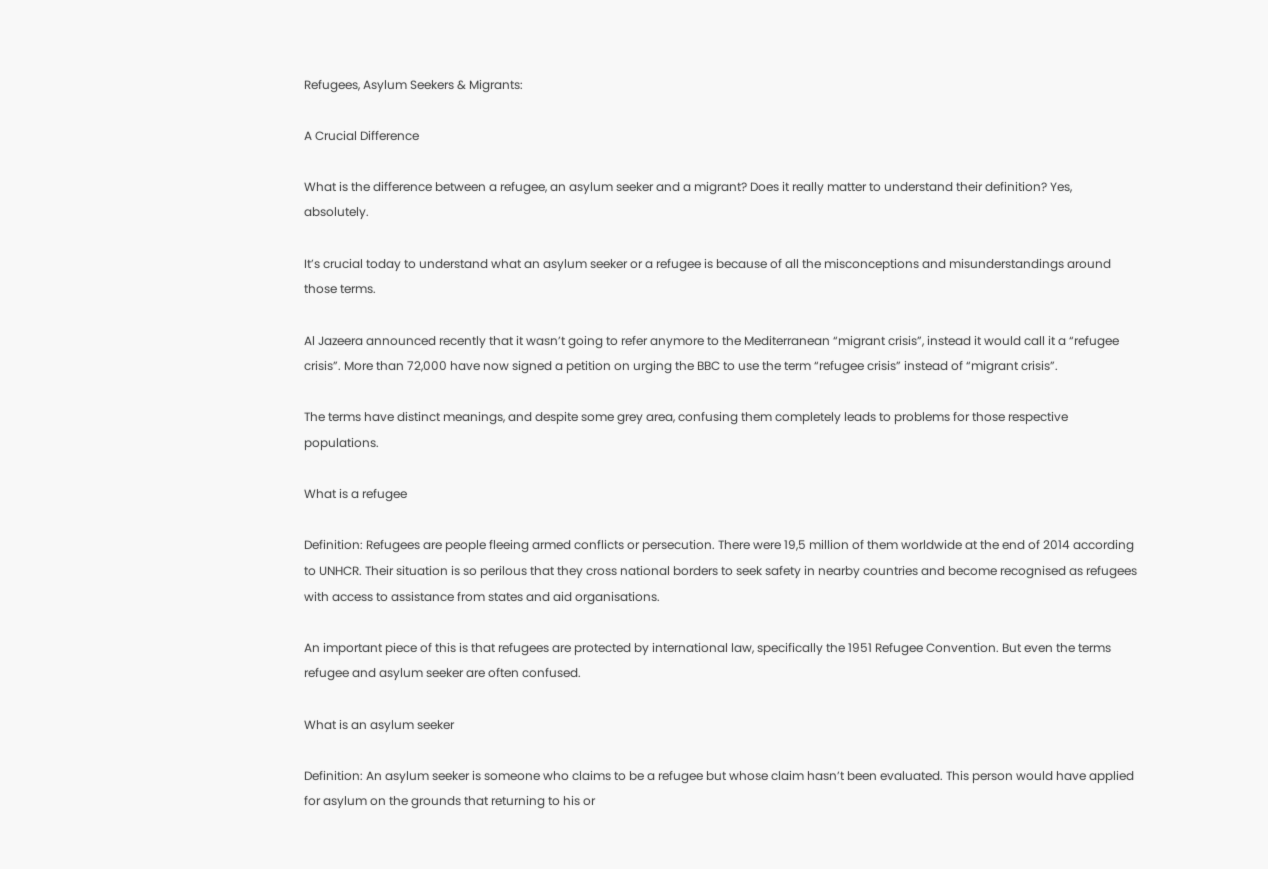Refugees, Asylum Seekers & Migrants:

A Crucial Difference

What is the difference between a refugee, an asylum seeker and a migrant? Does it really matter to understand their definition? Yes, absolutely.

It’s crucial today to understand what an asylum seeker or a refugee is because of all the misconceptions and misunderstandings around those terms.

Al Jazeera announced recently that it wasn’t going to refer anymore to the Mediterranean “migrant crisis”, instead it would call it a “refugee crisis”. More than 72,000 have now signed a petition on urging the BBC to use the term “refugee crisis” instead of “migrant crisis”.

The terms have distinct meanings, and despite some grey area, confusing them completely leads to problems for those respective populations.

What is a refugee

Definition: Refugees are people fleeing armed conflicts or persecution. There were 19,5 million of them worldwide at the end of 2014 according to UNHCR. Their situation is so perilous that they cross national borders to seek safety in nearby countries and become recognised as refugees with access to assistance from states and aid organisations.

An important piece of this is that refugees are protected by international law, specifically the 1951 Refugee Convention. But even the terms refugee and asylum seeker are often confused.

What is an asylum seeker

Definition: An asylum seeker is someone who claims to be a refugee but whose claim hasn’t been evaluated. This person would have applied for asylum on the grounds that returning to his or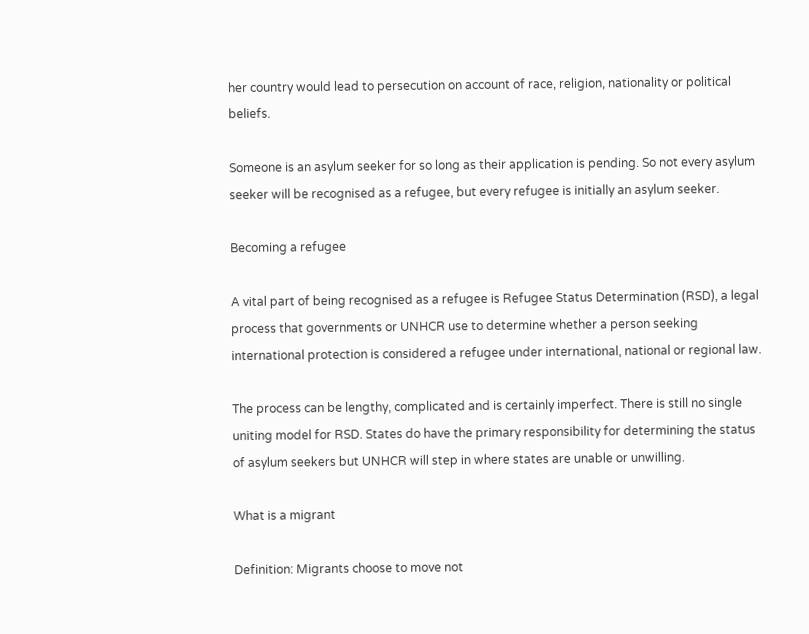her country would lead to persecution on account of race, religion, nationality or political beliefs.

Someone is an asylum seeker for so long as their application is pending. So not every asylum seeker will be recognised as a refugee, but every refugee is initially an asylum seeker.

Becoming a refugee

A vital part of being recognised as a refugee is Refugee Status Determination (RSD), a legal process that governments or UNHCR use to determine whether a person seeking international protection is considered a refugee under international, national or regional law.

The process can be lengthy, complicated and is certainly imperfect. There is still no single uniting model for RSD. States do have the primary responsibility for determining the status of asylum seekers but UNHCR will step in where states are unable or unwilling.

What is a migrant

Definition: Migrants choose to move not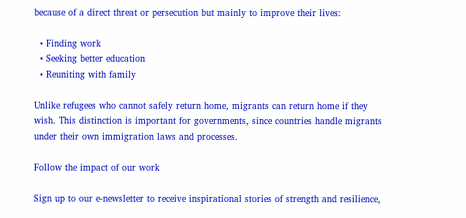because of a direct threat or persecution but mainly to improve their lives:

  • Finding work
  • Seeking better education
  • Reuniting with family

Unlike refugees who cannot safely return home, migrants can return home if they wish. This distinction is important for governments, since countries handle migrants under their own immigration laws and processes.

Follow the impact of our work

Sign up to our e-newsletter to receive inspirational stories of strength and resilience,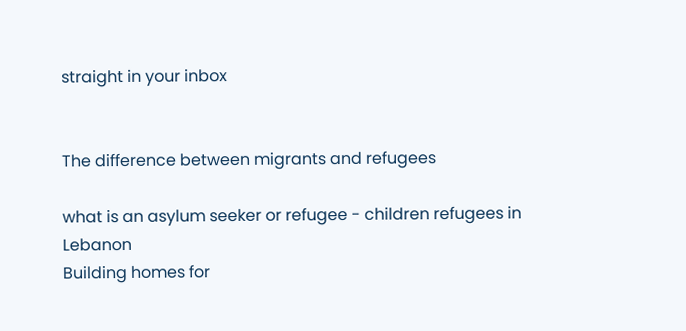straight in your inbox


The difference between migrants and refugees

what is an asylum seeker or refugee - children refugees in Lebanon
Building homes for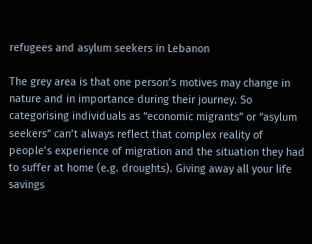refugees and asylum seekers in Lebanon

The grey area is that one person’s motives may change in nature and in importance during their journey. So categorising individuals as “economic migrants” or “asylum seekers” can’t always reflect that complex reality of people’s experience of migration and the situation they had to suffer at home (e.g. droughts). Giving away all your life savings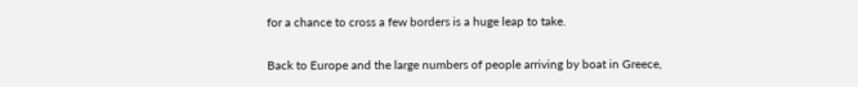for a chance to cross a few borders is a huge leap to take.

Back to Europe and the large numbers of people arriving by boat in Greece,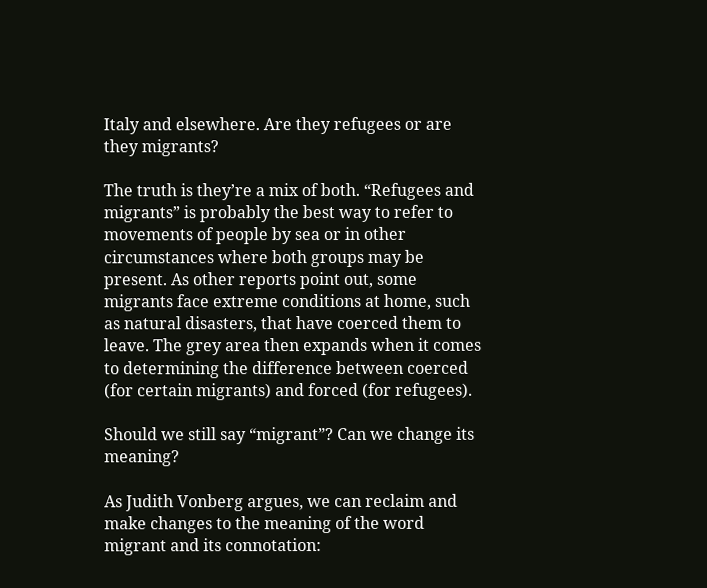Italy and elsewhere. Are they refugees or are they migrants?

The truth is they’re a mix of both. “Refugees and migrants” is probably the best way to refer to movements of people by sea or in other circumstances where both groups may be present. As other reports point out, some migrants face extreme conditions at home, such as natural disasters, that have coerced them to leave. The grey area then expands when it comes to determining the difference between coerced (for certain migrants) and forced (for refugees).

Should we still say “migrant”? Can we change its meaning?

As Judith Vonberg argues, we can reclaim and make changes to the meaning of the word migrant and its connotation: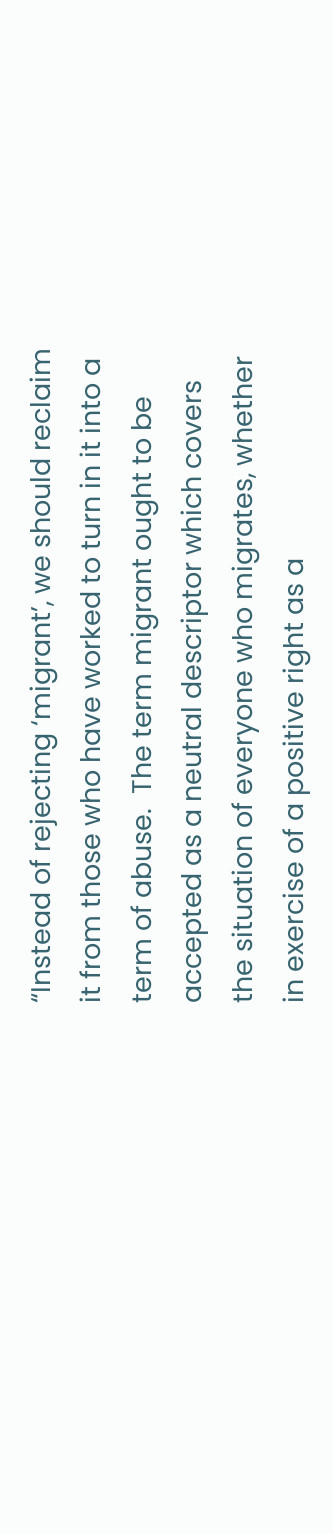“Instead of rejecting ‘migrant’, we should reclaim it from those who have worked to turn in it into a term of abuse.  The term migrant ought to be accepted as a neutral descriptor which covers the situation of everyone who migrates, whether in exercise of a positive right as a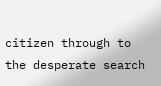citizen through to the desperate search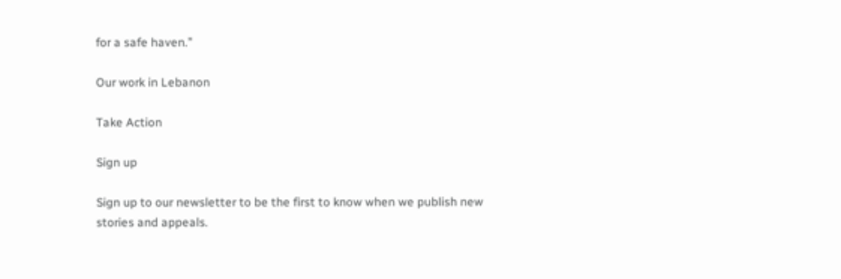for a safe haven.”

Our work in Lebanon

Take Action

Sign up

Sign up to our newsletter to be the first to know when we publish new stories and appeals.